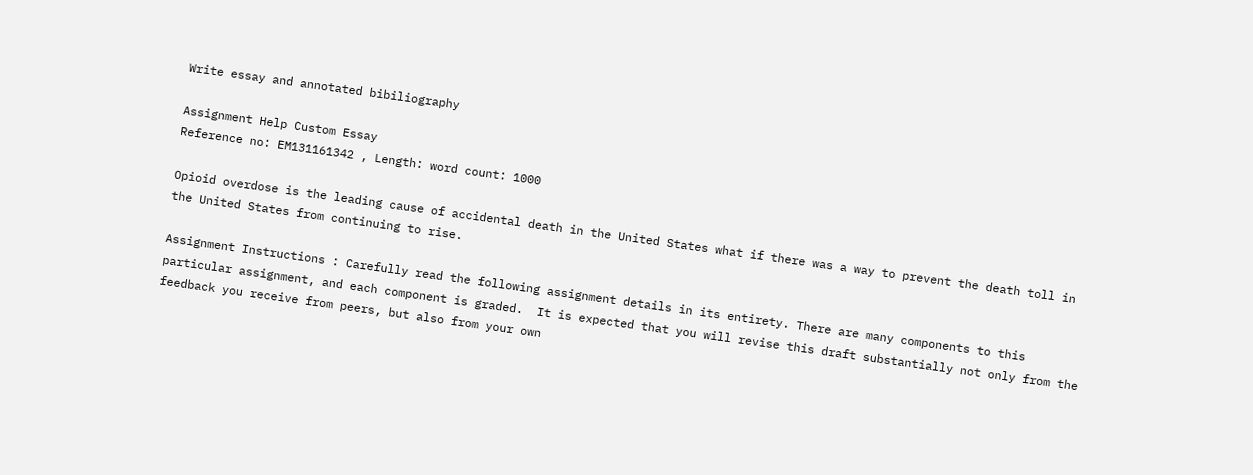Write essay and annotated bibiliography

Assignment Help Custom Essay
Reference no: EM131161342 , Length: word count: 1000

Opioid overdose is the leading cause of accidental death in the United States what if there was a way to prevent the death toll in the United States from continuing to rise.

Assignment Instructions : Carefully read the following assignment details in its entirety. There are many components to this particular assignment, and each component is graded.  It is expected that you will revise this draft substantially not only from the feedback you receive from peers, but also from your own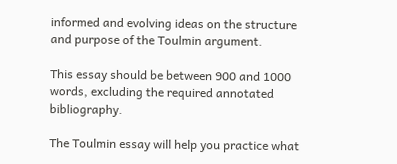informed and evolving ideas on the structure and purpose of the Toulmin argument.

This essay should be between 900 and 1000 words, excluding the required annotated bibliography.

The Toulmin essay will help you practice what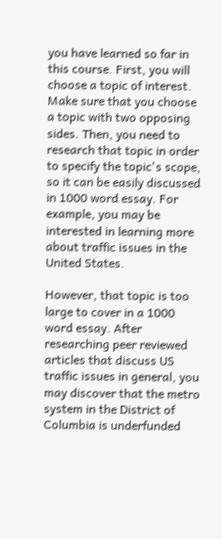you have learned so far in this course. First, you will choose a topic of interest. Make sure that you choose a topic with two opposing sides. Then, you need to research that topic in order to specify the topic's scope, so it can be easily discussed in 1000 word essay. For example, you may be interested in learning more about traffic issues in the United States.

However, that topic is too large to cover in a 1000 word essay. After researching peer reviewed articles that discuss US traffic issues in general, you may discover that the metro system in the District of Columbia is underfunded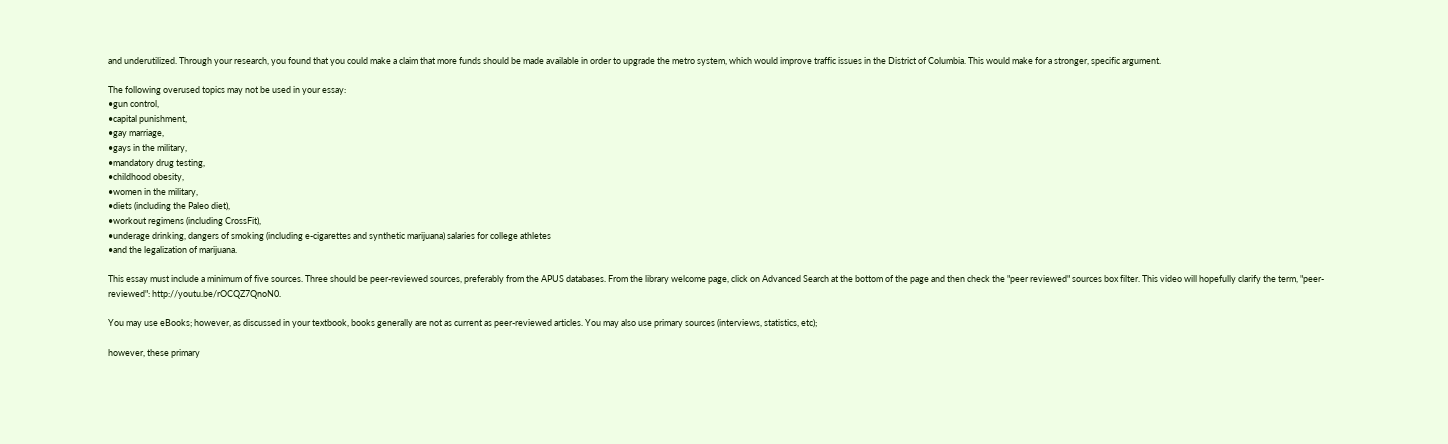and underutilized. Through your research, you found that you could make a claim that more funds should be made available in order to upgrade the metro system, which would improve traffic issues in the District of Columbia. This would make for a stronger, specific argument.

The following overused topics may not be used in your essay:
•gun control,
•capital punishment,
•gay marriage,
•gays in the military,
•mandatory drug testing,
•childhood obesity,
•women in the military,
•diets (including the Paleo diet),
•workout regimens (including CrossFit),
•underage drinking, dangers of smoking (including e-cigarettes and synthetic marijuana) salaries for college athletes
•and the legalization of marijuana.

This essay must include a minimum of five sources. Three should be peer-reviewed sources, preferably from the APUS databases. From the library welcome page, click on Advanced Search at the bottom of the page and then check the "peer reviewed" sources box filter. This video will hopefully clarify the term, "peer-reviewed": http://youtu.be/rOCQZ7QnoN0.

You may use eBooks; however, as discussed in your textbook, books generally are not as current as peer-reviewed articles. You may also use primary sources (interviews, statistics, etc);

however, these primary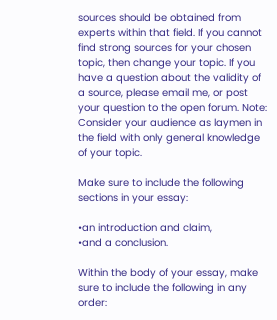sources should be obtained from experts within that field. If you cannot find strong sources for your chosen topic, then change your topic. If you have a question about the validity of a source, please email me, or post your question to the open forum. Note: Consider your audience as laymen in the field with only general knowledge of your topic.

Make sure to include the following sections in your essay:

•an introduction and claim,
•and a conclusion.

Within the body of your essay, make sure to include the following in any order: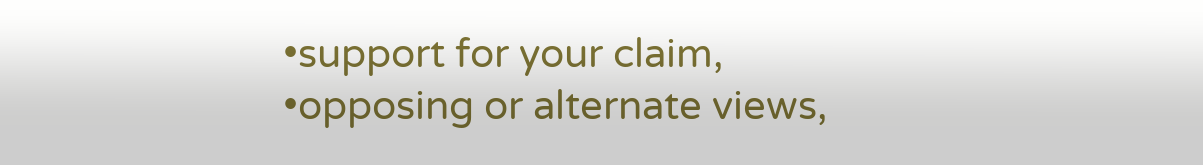•support for your claim,
•opposing or alternate views,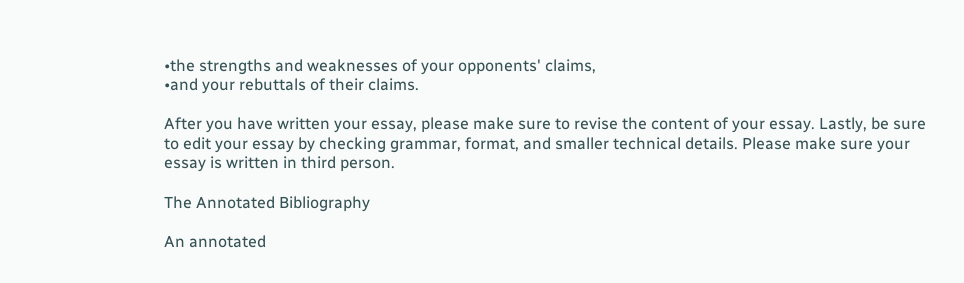•the strengths and weaknesses of your opponents' claims,
•and your rebuttals of their claims.

After you have written your essay, please make sure to revise the content of your essay. Lastly, be sure to edit your essay by checking grammar, format, and smaller technical details. Please make sure your essay is written in third person.

The Annotated Bibliography

An annotated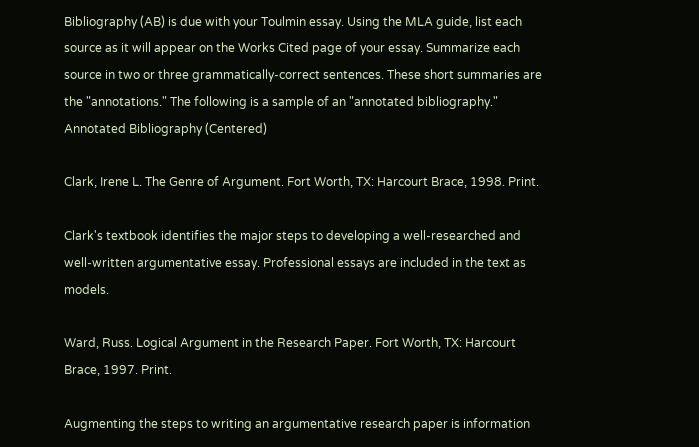Bibliography (AB) is due with your Toulmin essay. Using the MLA guide, list each source as it will appear on the Works Cited page of your essay. Summarize each source in two or three grammatically-correct sentences. These short summaries are the "annotations." The following is a sample of an "annotated bibliography."
Annotated Bibliography (Centered)

Clark, Irene L. The Genre of Argument. Fort Worth, TX: Harcourt Brace, 1998. Print.

Clark's textbook identifies the major steps to developing a well-researched and well-written argumentative essay. Professional essays are included in the text as models.

Ward, Russ. Logical Argument in the Research Paper. Fort Worth, TX: Harcourt Brace, 1997. Print.

Augmenting the steps to writing an argumentative research paper is information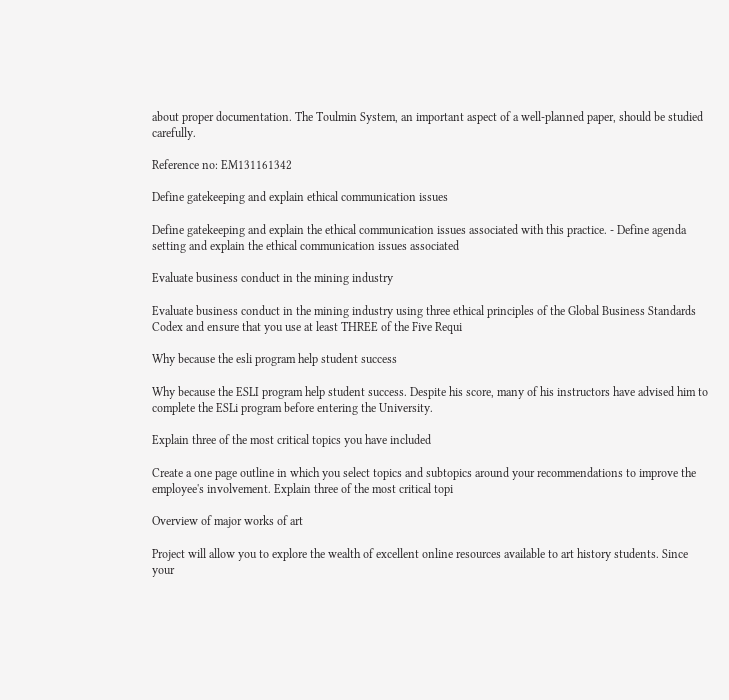about proper documentation. The Toulmin System, an important aspect of a well-planned paper, should be studied carefully.

Reference no: EM131161342

Define gatekeeping and explain ethical communication issues

Define gatekeeping and explain the ethical communication issues associated with this practice. - Define agenda setting and explain the ethical communication issues associated

Evaluate business conduct in the mining industry

Evaluate business conduct in the mining industry using three ethical principles of the Global Business Standards Codex and ensure that you use at least THREE of the Five Requi

Why because the esli program help student success

Why because the ESLI program help student success. Despite his score, many of his instructors have advised him to complete the ESLi program before entering the University.

Explain three of the most critical topics you have included

Create a one page outline in which you select topics and subtopics around your recommendations to improve the employee's involvement. Explain three of the most critical topi

Overview of major works of art

Project will allow you to explore the wealth of excellent online resources available to art history students. Since your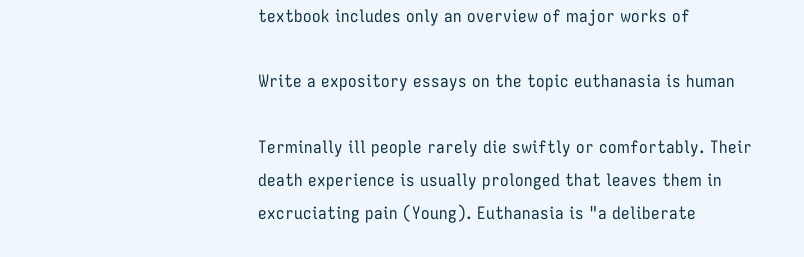textbook includes only an overview of major works of

Write a expository essays on the topic euthanasia is human

Terminally ill people rarely die swiftly or comfortably. Their death experience is usually prolonged that leaves them in excruciating pain (Young). Euthanasia is "a deliberate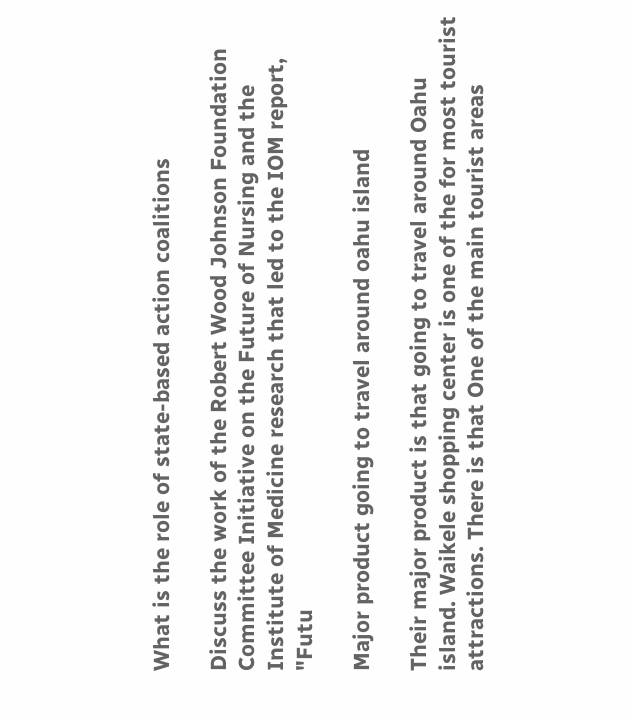What is the role of state-based action coalitions

Discuss the work of the Robert Wood Johnson Foundation Committee Initiative on the Future of Nursing and the Institute of Medicine research that led to the IOM report, "Futu

Major product going to travel around oahu island

Their major product is that going to travel around Oahu island. Waikele shopping center is one of the for most tourist attractions. There is that One of the main tourist areas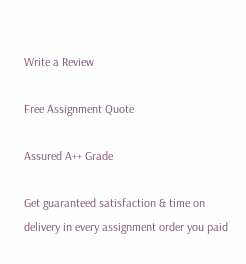Write a Review

Free Assignment Quote

Assured A++ Grade

Get guaranteed satisfaction & time on delivery in every assignment order you paid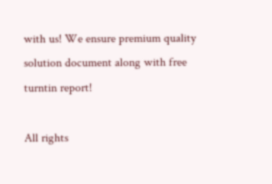with us! We ensure premium quality solution document along with free turntin report!

All rights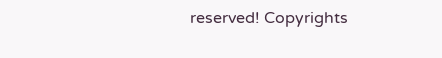reserved! Copyrights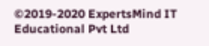©2019-2020 ExpertsMind IT Educational Pvt Ltd